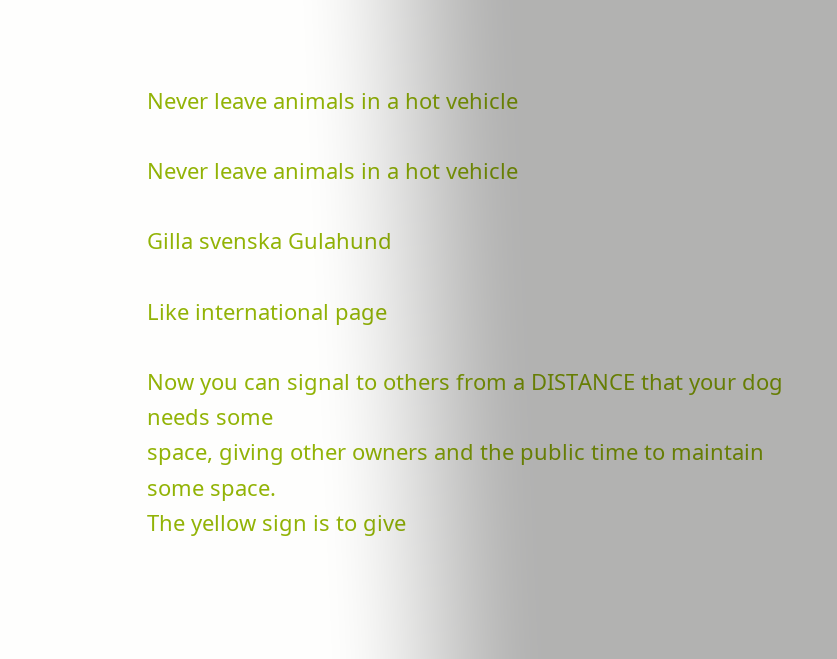Never leave animals in a hot vehicle

Never leave animals in a hot vehicle

Gilla svenska Gulahund

Like international page

Now you can signal to others from a DISTANCE that your dog needs some
space, giving other owners and the public time to maintain some space.
The yellow sign is to give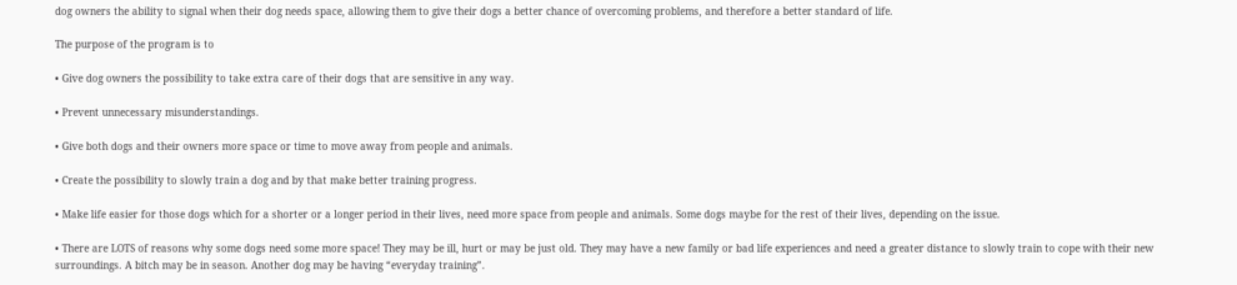dog owners the ability to signal when their dog needs space, allowing them to give their dogs a better chance of overcoming problems, and therefore a better standard of life.

The purpose of the program is to

• Give dog owners the possibility to take extra care of their dogs that are sensitive in any way.

• Prevent unnecessary misunderstandings.

• Give both dogs and their owners more space or time to move away from people and animals.

• Create the possibility to slowly train a dog and by that make better training progress.

• Make life easier for those dogs which for a shorter or a longer period in their lives, need more space from people and animals. Some dogs maybe for the rest of their lives, depending on the issue.

• There are LOTS of reasons why some dogs need some more space! They may be ill, hurt or may be just old. They may have a new family or bad life experiences and need a greater distance to slowly train to cope with their new surroundings. A bitch may be in season. Another dog may be having “everyday training”.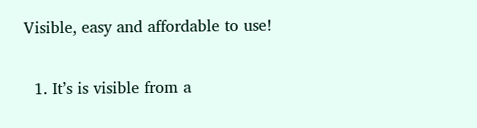Visible, easy and affordable to use!

  1. It’s is visible from a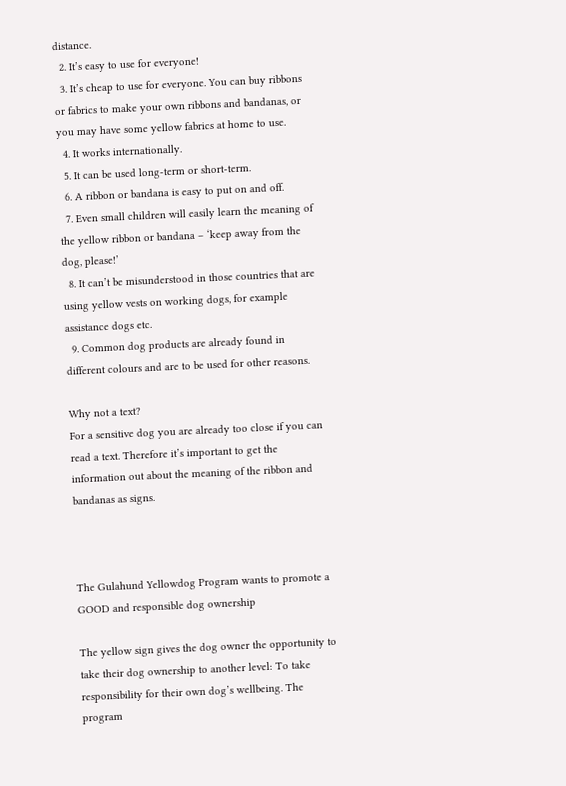distance.
  2. It’s easy to use for everyone!
  3. It’s cheap to use for everyone. You can buy ribbons or fabrics to make your own ribbons and bandanas, or you may have some yellow fabrics at home to use.
  4. It works internationally.
  5. It can be used long-term or short-term.
  6. A ribbon or bandana is easy to put on and off.
  7. Even small children will easily learn the meaning of the yellow ribbon or bandana – ‘keep away from the dog, please!’
  8. It can’t be misunderstood in those countries that are using yellow vests on working dogs, for example assistance dogs etc.
  9. Common dog products are already found in different colours and are to be used for other reasons.

Why not a text?
For a sensitive dog you are already too close if you can read a text. Therefore it’s important to get the information out about the meaning of the ribbon and bandanas as signs.



The Gulahund Yellowdog Program wants to promote a GOOD and responsible dog ownership

The yellow sign gives the dog owner the opportunity to take their dog ownership to another level: To take responsibility for their own dog’s wellbeing. The program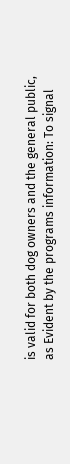is valid for both dog owners and the general public, as Evident by the programs information: To signal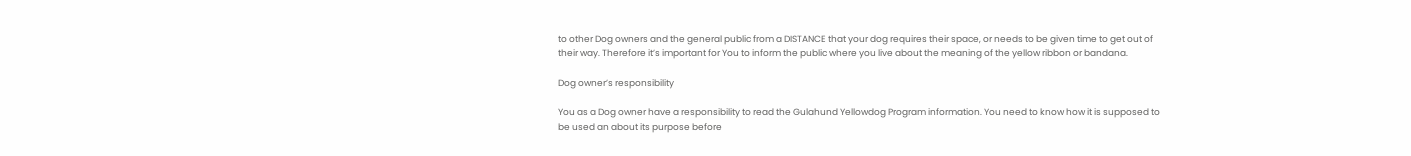to other Dog owners and the general public from a DISTANCE that your dog requires their space, or needs to be given time to get out of their way. Therefore it’s important for You to inform the public where you live about the meaning of the yellow ribbon or bandana.

Dog owner’s responsibility

You as a Dog owner have a responsibility to read the Gulahund Yellowdog Program information. You need to know how it is supposed to be used an about its purpose before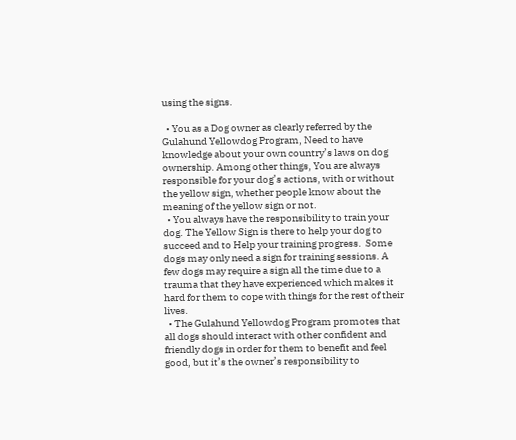using the signs.

  • You as a Dog owner as clearly referred by the Gulahund Yellowdog Program, Need to have knowledge about your own country’s laws on dog ownership. Among other things, You are always responsible for your dog’s actions, with or without the yellow sign, whether people know about the meaning of the yellow sign or not.
  • You always have the responsibility to train your dog. The Yellow Sign is there to help your dog to succeed and to Help your training progress.  Some dogs may only need a sign for training sessions. A few dogs may require a sign all the time due to a trauma that they have experienced which makes it hard for them to cope with things for the rest of their lives.
  • The Gulahund Yellowdog Program promotes that all dogs should interact with other confident and friendly dogs in order for them to benefit and feel good, but it’s the owner’s responsibility to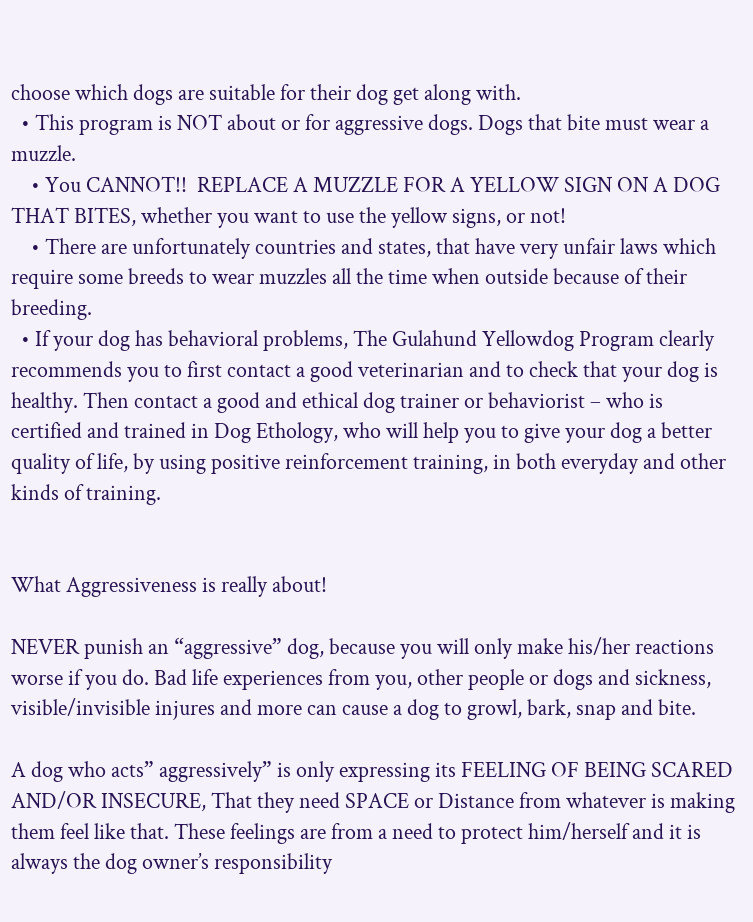choose which dogs are suitable for their dog get along with.
  • This program is NOT about or for aggressive dogs. Dogs that bite must wear a muzzle.
    • You CANNOT!!  REPLACE A MUZZLE FOR A YELLOW SIGN ON A DOG THAT BITES, whether you want to use the yellow signs, or not!
    • There are unfortunately countries and states, that have very unfair laws which require some breeds to wear muzzles all the time when outside because of their breeding.
  • If your dog has behavioral problems, The Gulahund Yellowdog Program clearly recommends you to first contact a good veterinarian and to check that your dog is healthy. Then contact a good and ethical dog trainer or behaviorist – who is certified and trained in Dog Ethology, who will help you to give your dog a better quality of life, by using positive reinforcement training, in both everyday and other kinds of training.


What Aggressiveness is really about!

NEVER punish an “aggressive” dog, because you will only make his/her reactions worse if you do. Bad life experiences from you, other people or dogs and sickness, visible/invisible injures and more can cause a dog to growl, bark, snap and bite.

A dog who acts” aggressively” is only expressing its FEELING OF BEING SCARED AND/OR INSECURE, That they need SPACE or Distance from whatever is making them feel like that. These feelings are from a need to protect him/herself and it is always the dog owner’s responsibility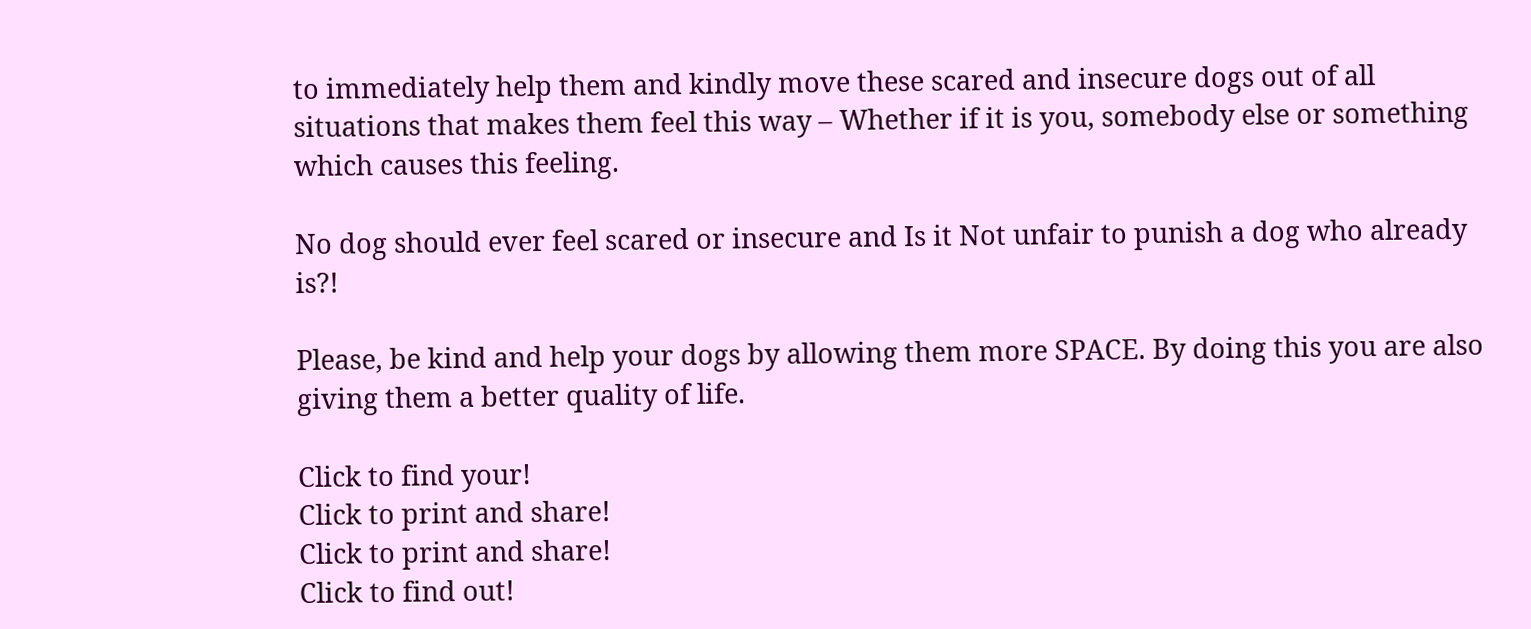to immediately help them and kindly move these scared and insecure dogs out of all situations that makes them feel this way – Whether if it is you, somebody else or something which causes this feeling.

No dog should ever feel scared or insecure and Is it Not unfair to punish a dog who already is?!

Please, be kind and help your dogs by allowing them more SPACE. By doing this you are also giving them a better quality of life.

Click to find your!
Click to print and share!
Click to print and share!
Click to find out!